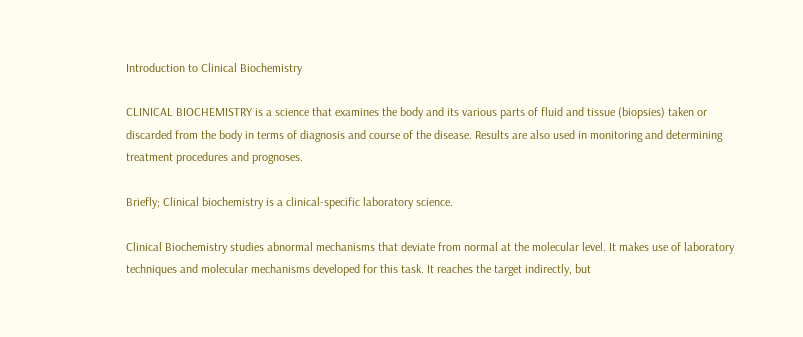Introduction to Clinical Biochemistry

CLINICAL BIOCHEMISTRY is a science that examines the body and its various parts of fluid and tissue (biopsies) taken or discarded from the body in terms of diagnosis and course of the disease. Results are also used in monitoring and determining treatment procedures and prognoses.

Briefly; Clinical biochemistry is a clinical-specific laboratory science.

Clinical Biochemistry studies abnormal mechanisms that deviate from normal at the molecular level. It makes use of laboratory techniques and molecular mechanisms developed for this task. It reaches the target indirectly, but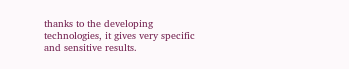thanks to the developing technologies, it gives very specific and sensitive results.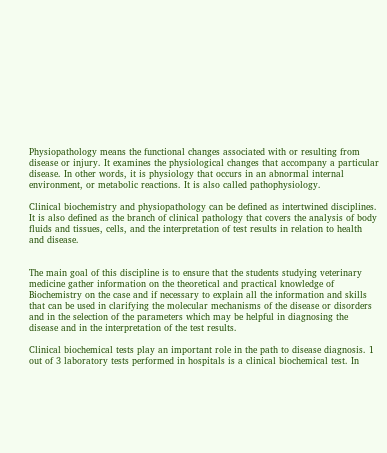Physiopathology means the functional changes associated with or resulting from disease or injury. It examines the physiological changes that accompany a particular disease. In other words, it is physiology that occurs in an abnormal internal environment, or metabolic reactions. It is also called pathophysiology.

Clinical biochemistry and physiopathology can be defined as intertwined disciplines. It is also defined as the branch of clinical pathology that covers the analysis of body fluids and tissues, cells, and the interpretation of test results in relation to health and disease.


The main goal of this discipline is to ensure that the students studying veterinary medicine gather information on the theoretical and practical knowledge of Biochemistry on the case and if necessary to explain all the information and skills that can be used in clarifying the molecular mechanisms of the disease or disorders and in the selection of the parameters which may be helpful in diagnosing the disease and in the interpretation of the test results.

Clinical biochemical tests play an important role in the path to disease diagnosis. 1 out of 3 laboratory tests performed in hospitals is a clinical biochemical test. In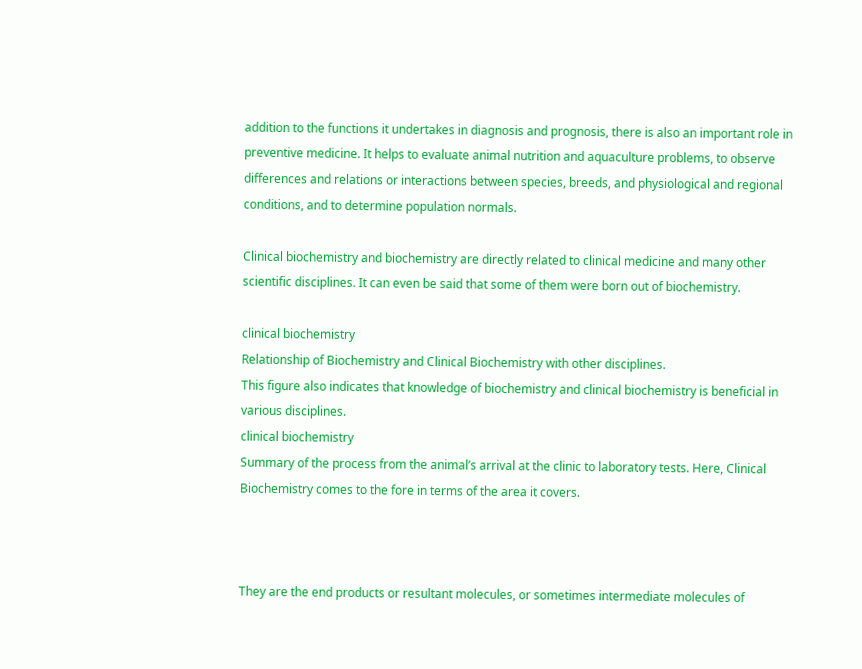addition to the functions it undertakes in diagnosis and prognosis, there is also an important role in preventive medicine. It helps to evaluate animal nutrition and aquaculture problems, to observe differences and relations or interactions between species, breeds, and physiological and regional conditions, and to determine population normals.

Clinical biochemistry and biochemistry are directly related to clinical medicine and many other scientific disciplines. It can even be said that some of them were born out of biochemistry.

clinical biochemistry
Relationship of Biochemistry and Clinical Biochemistry with other disciplines.
This figure also indicates that knowledge of biochemistry and clinical biochemistry is beneficial in various disciplines.
clinical biochemistry
Summary of the process from the animal’s arrival at the clinic to laboratory tests. Here, Clinical Biochemistry comes to the fore in terms of the area it covers.



They are the end products or resultant molecules, or sometimes intermediate molecules of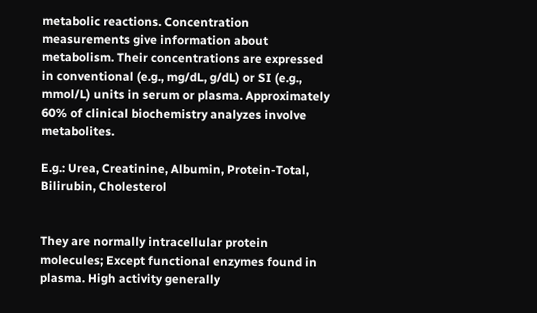metabolic reactions. Concentration measurements give information about metabolism. Their concentrations are expressed in conventional (e.g., mg/dL, g/dL) or SI (e.g., mmol/L) units in serum or plasma. Approximately 60% of clinical biochemistry analyzes involve metabolites.

E.g.: Urea, Creatinine, Albumin, Protein-Total, Bilirubin, Cholesterol


They are normally intracellular protein molecules; Except functional enzymes found in plasma. High activity generally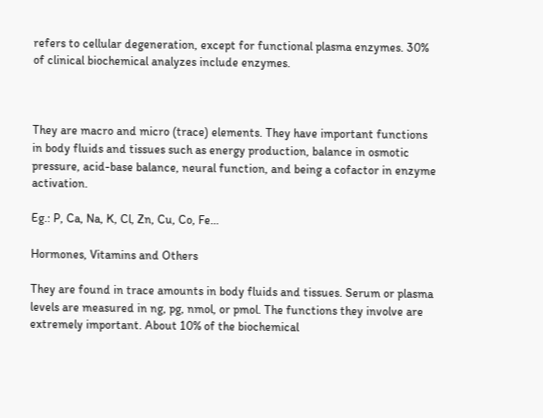refers to cellular degeneration, except for functional plasma enzymes. 30% of clinical biochemical analyzes include enzymes.



They are macro and micro (trace) elements. They have important functions in body fluids and tissues such as energy production, balance in osmotic pressure, acid-base balance, neural function, and being a cofactor in enzyme activation.

Eg.: P, Ca, Na, K, Cl, Zn, Cu, Co, Fe…

Hormones, Vitamins and Others

They are found in trace amounts in body fluids and tissues. Serum or plasma levels are measured in ng, pg, nmol, or pmol. The functions they involve are extremely important. About 10% of the biochemical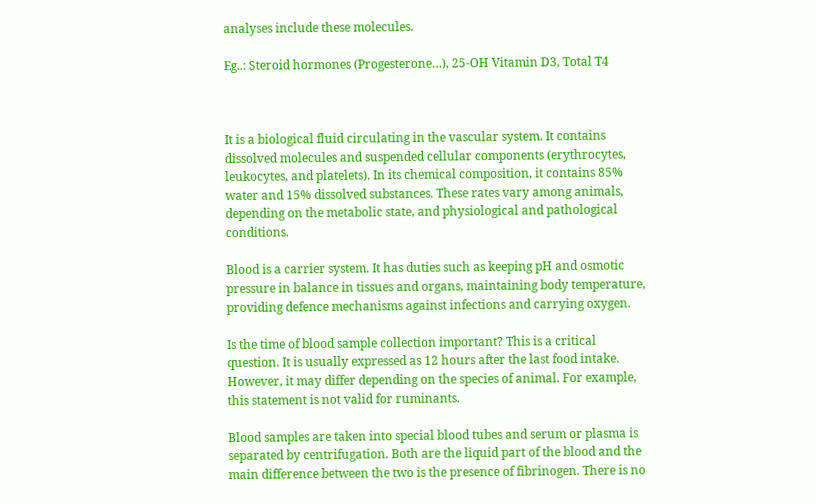analyses include these molecules.

Eg..: Steroid hormones (Progesterone…), 25-OH Vitamin D3, Total T4



It is a biological fluid circulating in the vascular system. It contains dissolved molecules and suspended cellular components (erythrocytes, leukocytes, and platelets). In its chemical composition, it contains 85% water and 15% dissolved substances. These rates vary among animals, depending on the metabolic state, and physiological and pathological conditions.

Blood is a carrier system. It has duties such as keeping pH and osmotic pressure in balance in tissues and organs, maintaining body temperature, providing defence mechanisms against infections and carrying oxygen.

Is the time of blood sample collection important? This is a critical question. It is usually expressed as 12 hours after the last food intake. However, it may differ depending on the species of animal. For example, this statement is not valid for ruminants.

Blood samples are taken into special blood tubes and serum or plasma is separated by centrifugation. Both are the liquid part of the blood and the main difference between the two is the presence of fibrinogen. There is no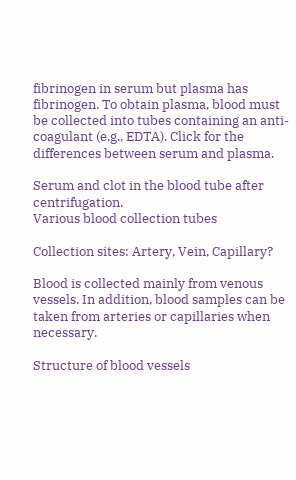fibrinogen in serum but plasma has fibrinogen. To obtain plasma, blood must be collected into tubes containing an anti-coagulant (e.g., EDTA). Click for the differences between serum and plasma.

Serum and clot in the blood tube after centrifugation.
Various blood collection tubes

Collection sites: Artery, Vein, Capillary?

Blood is collected mainly from venous vessels. In addition, blood samples can be taken from arteries or capillaries when necessary.

Structure of blood vessels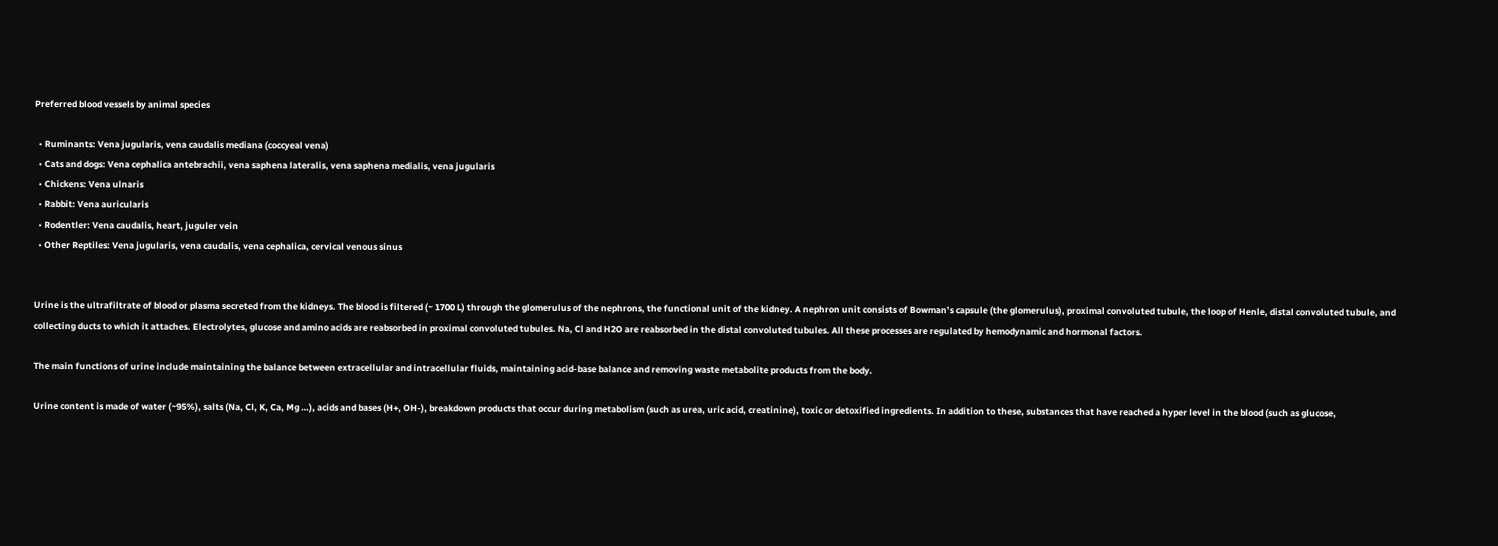Preferred blood vessels by animal species

  • Ruminants: Vena jugularis, vena caudalis mediana (coccyeal vena)
  • Cats and dogs: Vena cephalica antebrachii, vena saphena lateralis, vena saphena medialis, vena jugularis
  • Chickens: Vena ulnaris
  • Rabbit: Vena auricularis
  • Rodentler: Vena caudalis, heart, juguler vein
  • Other Reptiles: Vena jugularis, vena caudalis, vena cephalica, cervical venous sinus


Urine is the ultrafiltrate of blood or plasma secreted from the kidneys. The blood is filtered (~ 1700 L) through the glomerulus of the nephrons, the functional unit of the kidney. A nephron unit consists of Bowman’s capsule (the glomerulus), proximal convoluted tubule, the loop of Henle, distal convoluted tubule, and collecting ducts to which it attaches. Electrolytes, glucose and amino acids are reabsorbed in proximal convoluted tubules. Na, Cl and H2O are reabsorbed in the distal convoluted tubules. All these processes are regulated by hemodynamic and hormonal factors.

The main functions of urine include maintaining the balance between extracellular and intracellular fluids, maintaining acid-base balance and removing waste metabolite products from the body.

Urine content is made of water (~95%), salts (Na, Cl, K, Ca, Mg …), acids and bases (H+, OH-), breakdown products that occur during metabolism (such as urea, uric acid, creatinine), toxic or detoxified ingredients. In addition to these, substances that have reached a hyper level in the blood (such as glucose,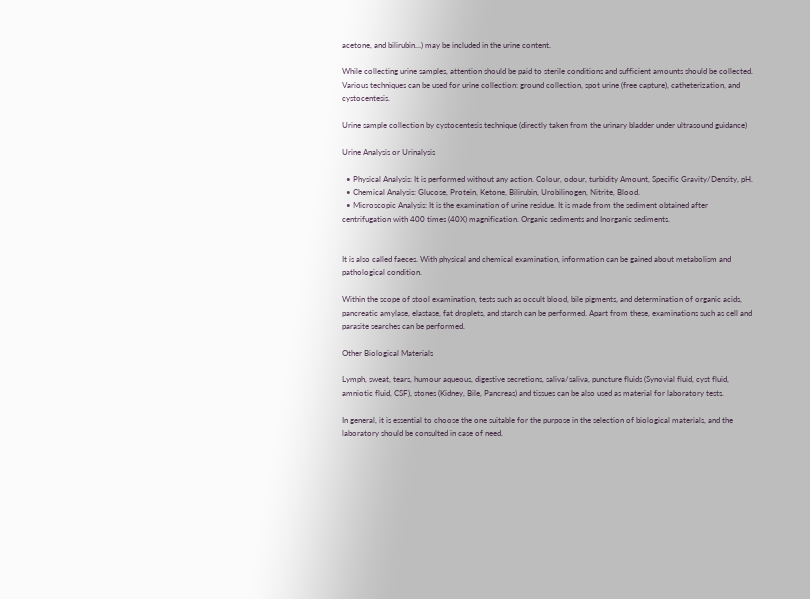acetone, and bilirubin…) may be included in the urine content.

While collecting urine samples, attention should be paid to sterile conditions and sufficient amounts should be collected. Various techniques can be used for urine collection: ground collection, spot urine (free capture), catheterization, and cystocentesis.

Urine sample collection by cystocentesis technique (directly taken from the urinary bladder under ultrasound guidance)

Urine Analysis or Urinalysis

  • Physical Analysis: It is performed without any action. Colour, odour, turbidity Amount, Specific Gravity/Density, pH.
  • Chemical Analysis: Glucose, Protein, Ketone, Bilirubin, Urobilinogen, Nitrite, Blood.
  • Microscopic Analysis: It is the examination of urine residue. It is made from the sediment obtained after centrifugation with 400 times (40X) magnification. Organic sediments and Inorganic sediments.


It is also called faeces. With physical and chemical examination, information can be gained about metabolism and pathological condition.

Within the scope of stool examination, tests such as occult blood, bile pigments, and determination of organic acids, pancreatic amylase, elastase, fat droplets, and starch can be performed. Apart from these, examinations such as cell and parasite searches can be performed.

Other Biological Materials

Lymph, sweat, tears, humour aqueous, digestive secretions, saliva/saliva, puncture fluids (Synovial fluid, cyst fluid, amniotic fluid, CSF), stones (Kidney, Bile, Pancreas) and tissues can be also used as material for laboratory tests.

In general, it is essential to choose the one suitable for the purpose in the selection of biological materials, and the laboratory should be consulted in case of need.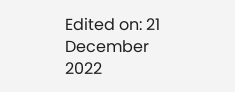Edited on: 21 December 2022